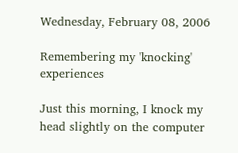Wednesday, February 08, 2006

Remembering my 'knocking' experiences

Just this morning, I knock my head slightly on the computer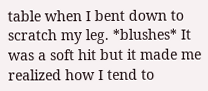table when I bent down to scratch my leg. *blushes* It was a soft hit but it made me realized how I tend to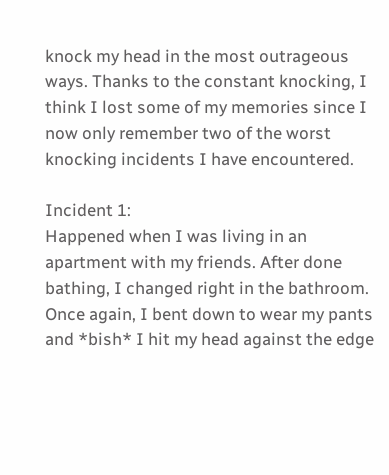knock my head in the most outrageous ways. Thanks to the constant knocking, I think I lost some of my memories since I now only remember two of the worst knocking incidents I have encountered.

Incident 1:
Happened when I was living in an apartment with my friends. After done bathing, I changed right in the bathroom. Once again, I bent down to wear my pants and *bish* I hit my head against the edge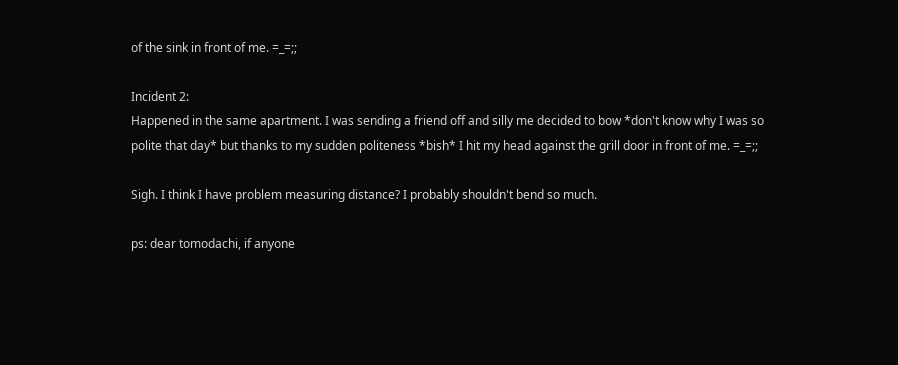of the sink in front of me. =_=;;

Incident 2:
Happened in the same apartment. I was sending a friend off and silly me decided to bow *don't know why I was so polite that day* but thanks to my sudden politeness *bish* I hit my head against the grill door in front of me. =_=;;

Sigh. I think I have problem measuring distance? I probably shouldn't bend so much.

ps: dear tomodachi, if anyone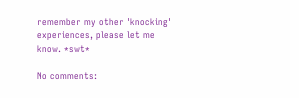remember my other 'knocking' experiences, please let me know. *swt*

No comments: